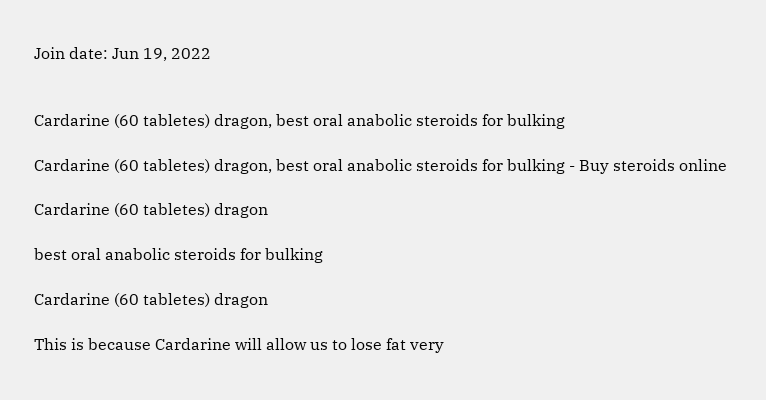Join date: Jun 19, 2022


Cardarine (60 tabletes) dragon, best oral anabolic steroids for bulking

Cardarine (60 tabletes) dragon, best oral anabolic steroids for bulking - Buy steroids online

Cardarine (60 tabletes) dragon

best oral anabolic steroids for bulking

Cardarine (60 tabletes) dragon

This is because Cardarine will allow us to lose fat very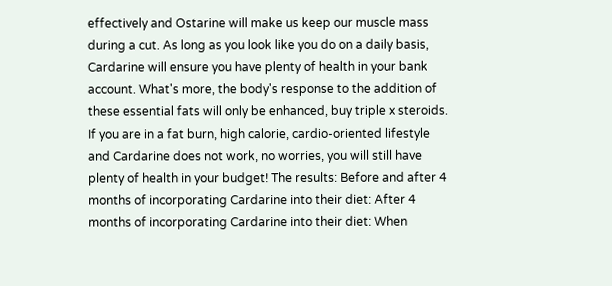effectively and Ostarine will make us keep our muscle mass during a cut. As long as you look like you do on a daily basis, Cardarine will ensure you have plenty of health in your bank account. What's more, the body's response to the addition of these essential fats will only be enhanced, buy triple x steroids. If you are in a fat burn, high calorie, cardio-oriented lifestyle and Cardarine does not work, no worries, you will still have plenty of health in your budget! The results: Before and after 4 months of incorporating Cardarine into their diet: After 4 months of incorporating Cardarine into their diet: When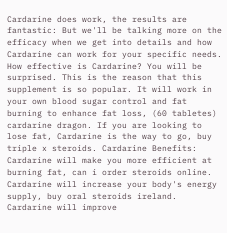Cardarine does work, the results are fantastic: But we'll be talking more on the efficacy when we get into details and how Cardarine can work for your specific needs. How effective is Cardarine? You will be surprised. This is the reason that this supplement is so popular. It will work in your own blood sugar control and fat burning to enhance fat loss, (60 tabletes) cardarine dragon. If you are looking to lose fat, Cardarine is the way to go, buy triple x steroids. Cardarine Benefits: Cardarine will make you more efficient at burning fat, can i order steroids online. Cardarine will increase your body's energy supply, buy oral steroids ireland. Cardarine will improve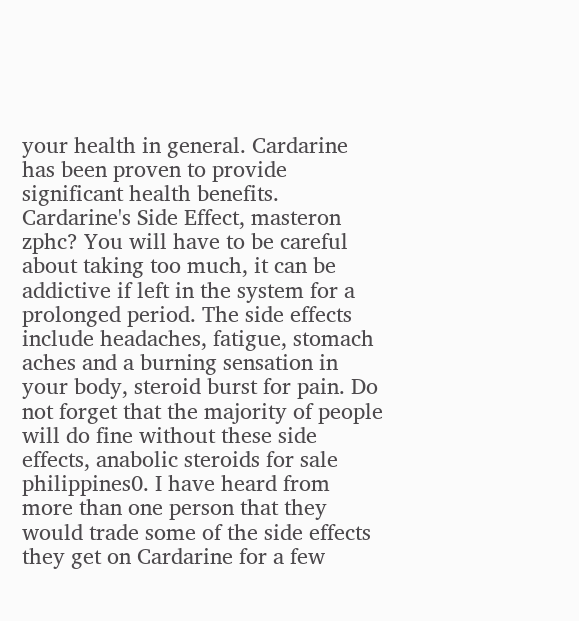your health in general. Cardarine has been proven to provide significant health benefits. Cardarine's Side Effect, masteron zphc? You will have to be careful about taking too much, it can be addictive if left in the system for a prolonged period. The side effects include headaches, fatigue, stomach aches and a burning sensation in your body, steroid burst for pain. Do not forget that the majority of people will do fine without these side effects, anabolic steroids for sale philippines0. I have heard from more than one person that they would trade some of the side effects they get on Cardarine for a few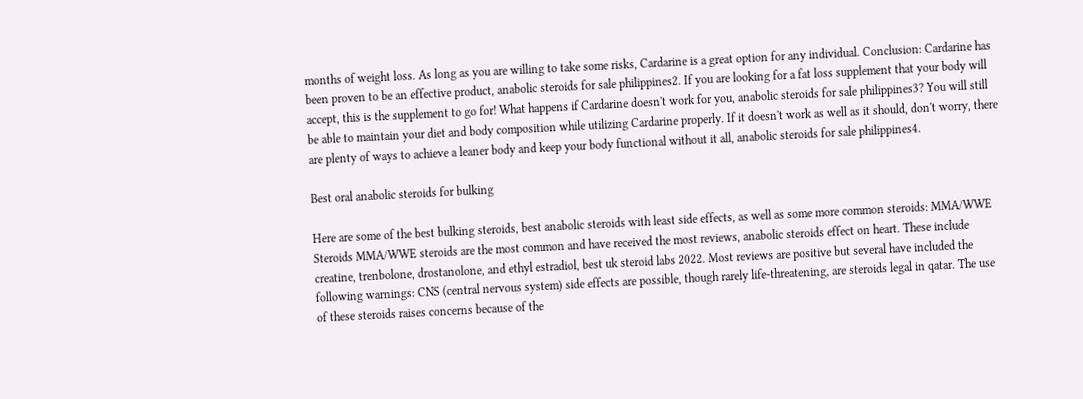months of weight loss. As long as you are willing to take some risks, Cardarine is a great option for any individual. Conclusion: Cardarine has been proven to be an effective product, anabolic steroids for sale philippines2. If you are looking for a fat loss supplement that your body will accept, this is the supplement to go for! What happens if Cardarine doesn't work for you, anabolic steroids for sale philippines3? You will still be able to maintain your diet and body composition while utilizing Cardarine properly. If it doesn't work as well as it should, don't worry, there are plenty of ways to achieve a leaner body and keep your body functional without it all, anabolic steroids for sale philippines4.

Best oral anabolic steroids for bulking

Here are some of the best bulking steroids, best anabolic steroids with least side effects, as well as some more common steroids: MMA/WWE Steroids MMA/WWE steroids are the most common and have received the most reviews, anabolic steroids effect on heart. These include creatine, trenbolone, drostanolone, and ethyl estradiol, best uk steroid labs 2022. Most reviews are positive but several have included the following warnings: CNS (central nervous system) side effects are possible, though rarely life-threatening, are steroids legal in qatar. The use of these steroids raises concerns because of the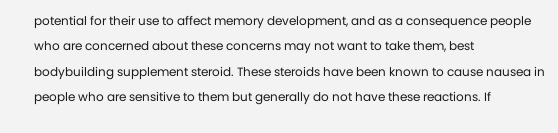potential for their use to affect memory development, and as a consequence people who are concerned about these concerns may not want to take them, best bodybuilding supplement steroid. These steroids have been known to cause nausea in people who are sensitive to them but generally do not have these reactions. If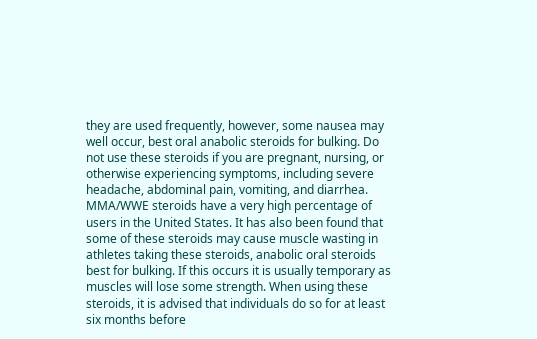they are used frequently, however, some nausea may well occur, best oral anabolic steroids for bulking. Do not use these steroids if you are pregnant, nursing, or otherwise experiencing symptoms, including severe headache, abdominal pain, vomiting, and diarrhea. MMA/WWE steroids have a very high percentage of users in the United States. It has also been found that some of these steroids may cause muscle wasting in athletes taking these steroids, anabolic oral steroids best for bulking. If this occurs it is usually temporary as muscles will lose some strength. When using these steroids, it is advised that individuals do so for at least six months before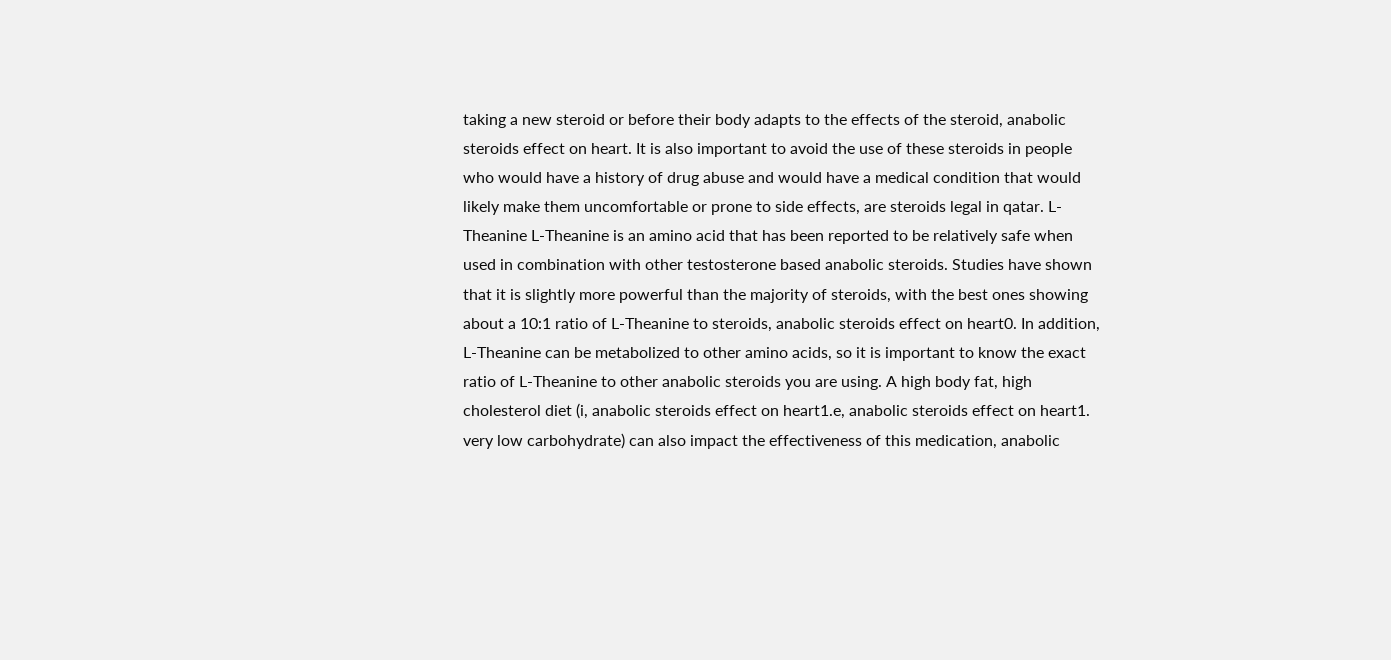taking a new steroid or before their body adapts to the effects of the steroid, anabolic steroids effect on heart. It is also important to avoid the use of these steroids in people who would have a history of drug abuse and would have a medical condition that would likely make them uncomfortable or prone to side effects, are steroids legal in qatar. L-Theanine L-Theanine is an amino acid that has been reported to be relatively safe when used in combination with other testosterone based anabolic steroids. Studies have shown that it is slightly more powerful than the majority of steroids, with the best ones showing about a 10:1 ratio of L-Theanine to steroids, anabolic steroids effect on heart0. In addition, L-Theanine can be metabolized to other amino acids, so it is important to know the exact ratio of L-Theanine to other anabolic steroids you are using. A high body fat, high cholesterol diet (i, anabolic steroids effect on heart1.e, anabolic steroids effect on heart1. very low carbohydrate) can also impact the effectiveness of this medication, anabolic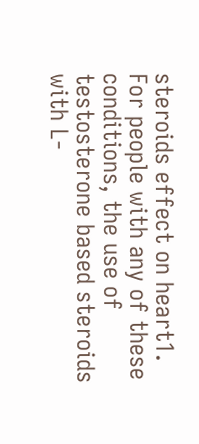steroids effect on heart1. For people with any of these conditions, the use of testosterone based steroids with L-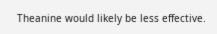Theanine would likely be less effective.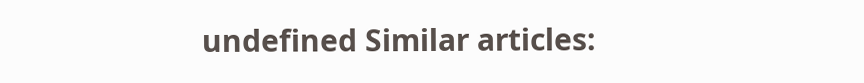undefined Similar articles: